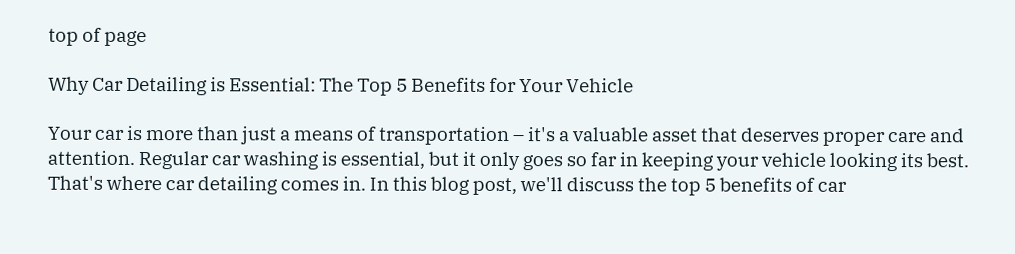top of page

Why Car Detailing is Essential: The Top 5 Benefits for Your Vehicle

Your car is more than just a means of transportation – it's a valuable asset that deserves proper care and attention. Regular car washing is essential, but it only goes so far in keeping your vehicle looking its best. That's where car detailing comes in. In this blog post, we'll discuss the top 5 benefits of car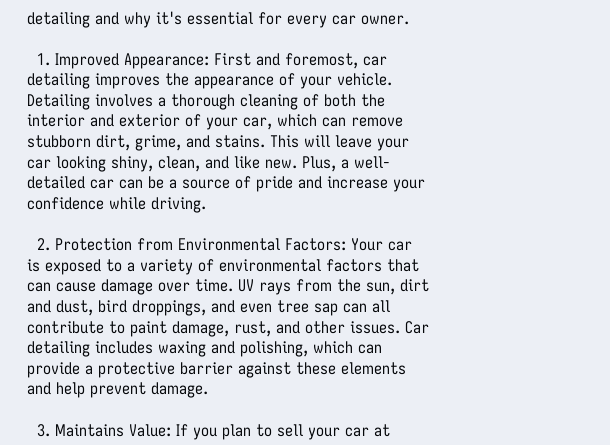detailing and why it's essential for every car owner.

  1. Improved Appearance: First and foremost, car detailing improves the appearance of your vehicle. Detailing involves a thorough cleaning of both the interior and exterior of your car, which can remove stubborn dirt, grime, and stains. This will leave your car looking shiny, clean, and like new. Plus, a well-detailed car can be a source of pride and increase your confidence while driving.

  2. Protection from Environmental Factors: Your car is exposed to a variety of environmental factors that can cause damage over time. UV rays from the sun, dirt and dust, bird droppings, and even tree sap can all contribute to paint damage, rust, and other issues. Car detailing includes waxing and polishing, which can provide a protective barrier against these elements and help prevent damage.

  3. Maintains Value: If you plan to sell your car at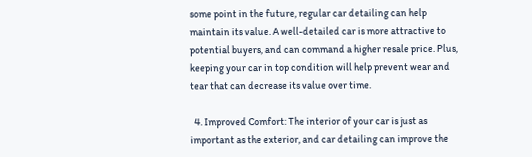some point in the future, regular car detailing can help maintain its value. A well-detailed car is more attractive to potential buyers, and can command a higher resale price. Plus, keeping your car in top condition will help prevent wear and tear that can decrease its value over time.

  4. Improved Comfort: The interior of your car is just as important as the exterior, and car detailing can improve the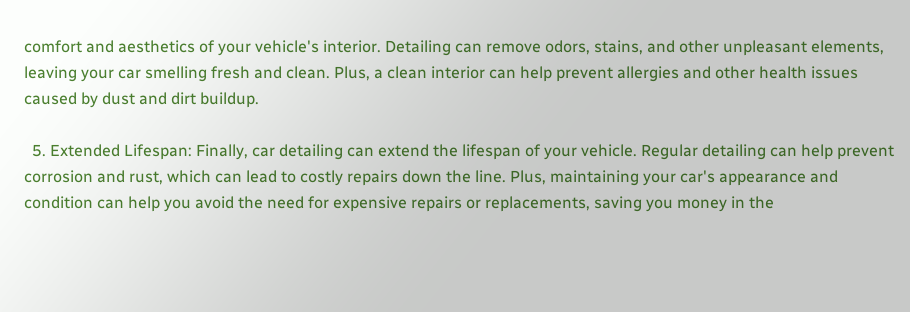comfort and aesthetics of your vehicle's interior. Detailing can remove odors, stains, and other unpleasant elements, leaving your car smelling fresh and clean. Plus, a clean interior can help prevent allergies and other health issues caused by dust and dirt buildup.

  5. Extended Lifespan: Finally, car detailing can extend the lifespan of your vehicle. Regular detailing can help prevent corrosion and rust, which can lead to costly repairs down the line. Plus, maintaining your car's appearance and condition can help you avoid the need for expensive repairs or replacements, saving you money in the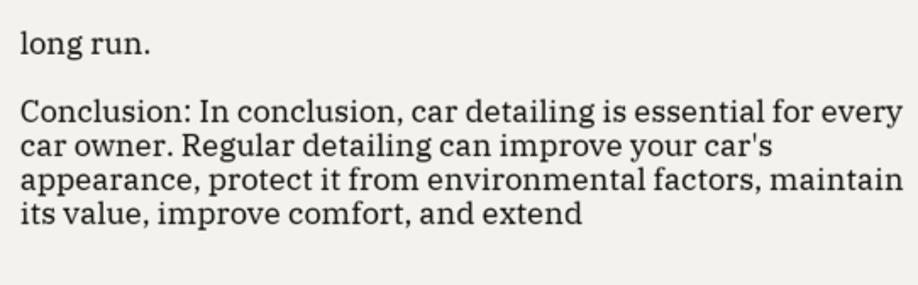long run.

Conclusion: In conclusion, car detailing is essential for every car owner. Regular detailing can improve your car's appearance, protect it from environmental factors, maintain its value, improve comfort, and extend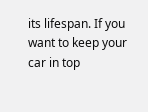its lifespan. If you want to keep your car in top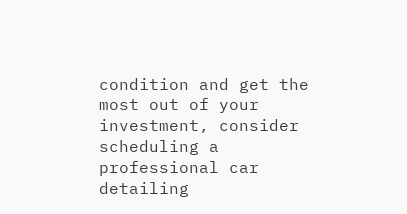condition and get the most out of your investment, consider scheduling a professional car detailing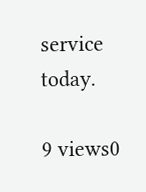service today.

9 views0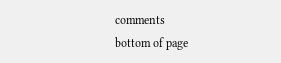comments
bottom of page